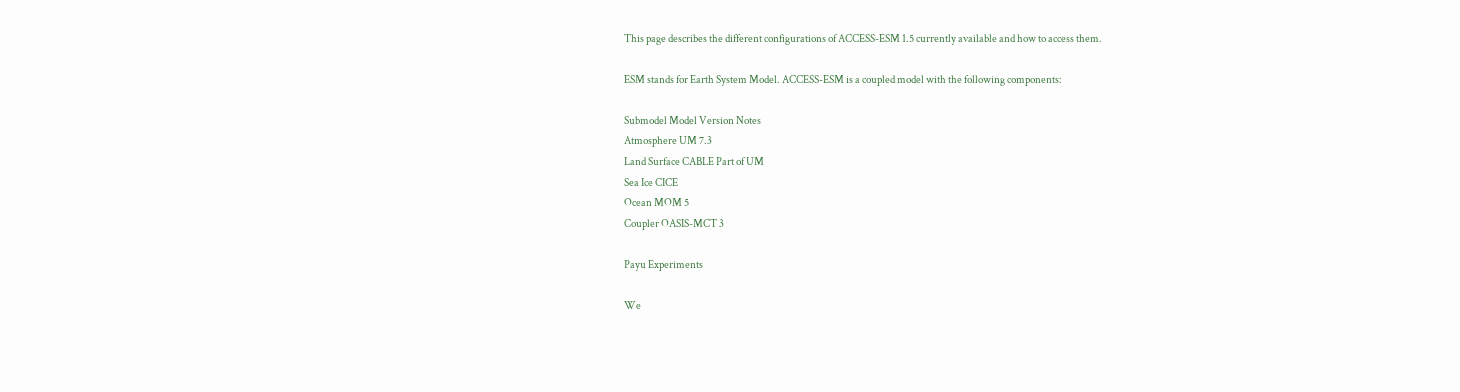This page describes the different configurations of ACCESS-ESM 1.5 currently available and how to access them.

ESM stands for Earth System Model. ACCESS-ESM is a coupled model with the following components:

Submodel Model Version Notes
Atmosphere UM 7.3
Land Surface CABLE Part of UM
Sea Ice CICE
Ocean MOM 5
Coupler OASIS-MCT 3

Payu Experiments

We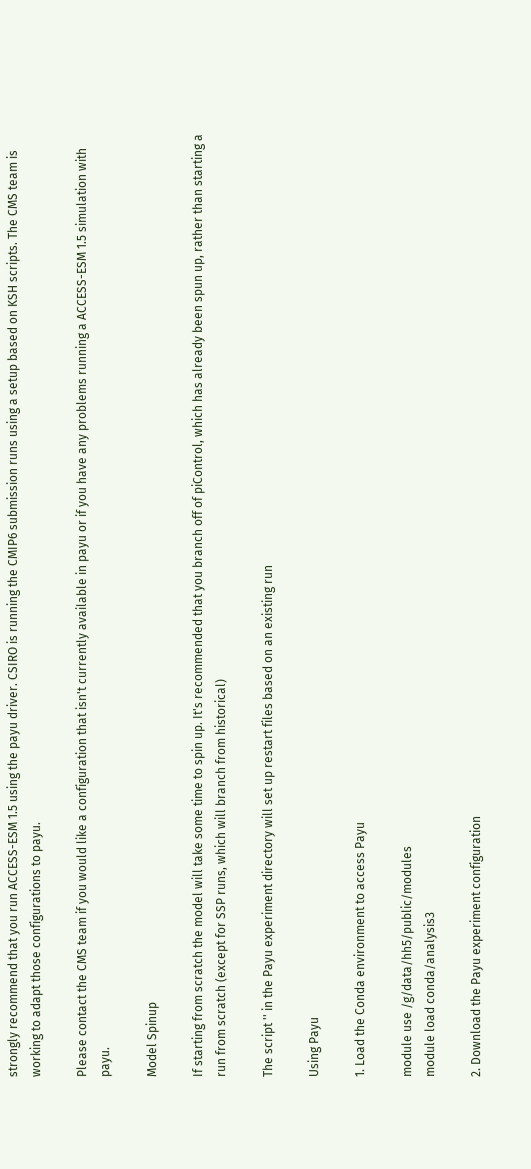strongly recommend that you run ACCESS-ESM 1.5 using the payu driver. CSIRO is running the CMIP6 submission runs using a setup based on KSH scripts. The CMS team is working to adapt those configurations to payu.

Please contact the CMS team if you would like a configuration that isn't currently available in payu or if you have any problems running a ACCESS-ESM 1.5 simulation with payu.

Model Spinup

If starting from scratch the model will take some time to spin up. It's recommended that you branch off of piControl, which has already been spun up, rather than starting a run from scratch (except for SSP runs, which will branch from historical)

The script '' in the Payu experiment directory will set up restart files based on an existing run

Using Payu

1. Load the Conda environment to access Payu

module use /g/data/hh5/public/modules
module load conda/analysis3

2. Download the Payu experiment configuration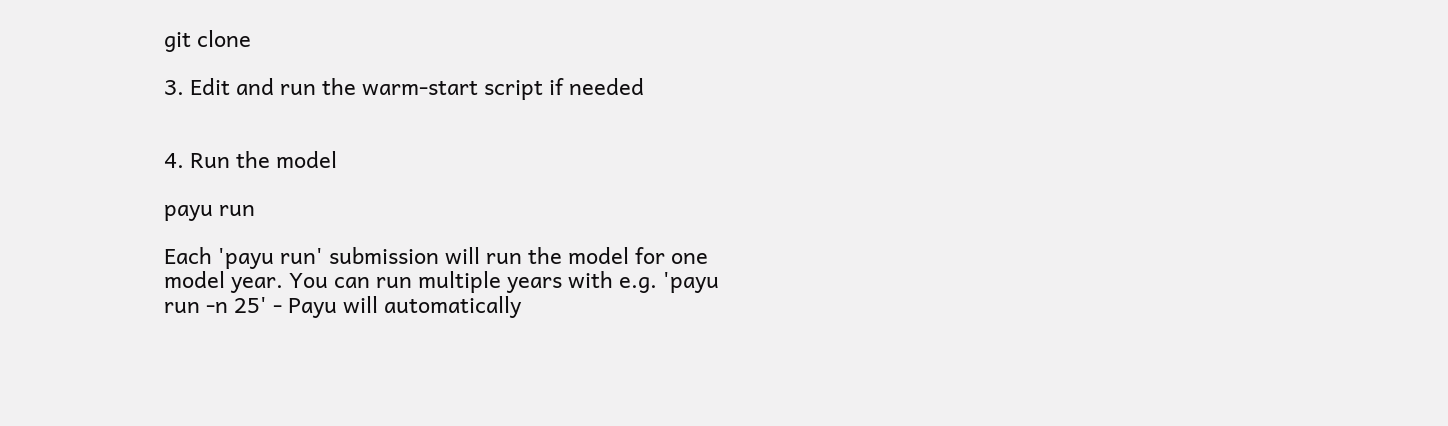git clone

3. Edit and run the warm-start script if needed


4. Run the model

payu run

Each 'payu run' submission will run the model for one model year. You can run multiple years with e.g. 'payu run -n 25' - Payu will automatically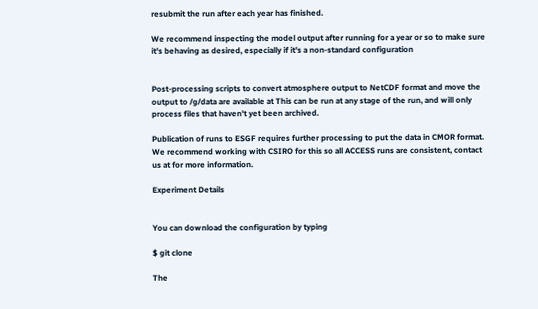resubmit the run after each year has finished.

We recommend inspecting the model output after running for a year or so to make sure it's behaving as desired, especially if it's a non-standard configuration


Post-processing scripts to convert atmosphere output to NetCDF format and move the output to /g/data are available at This can be run at any stage of the run, and will only process files that haven't yet been archived.

Publication of runs to ESGF requires further processing to put the data in CMOR format. We recommend working with CSIRO for this so all ACCESS runs are consistent, contact us at for more information.

Experiment Details


You can download the configuration by typing

$ git clone

The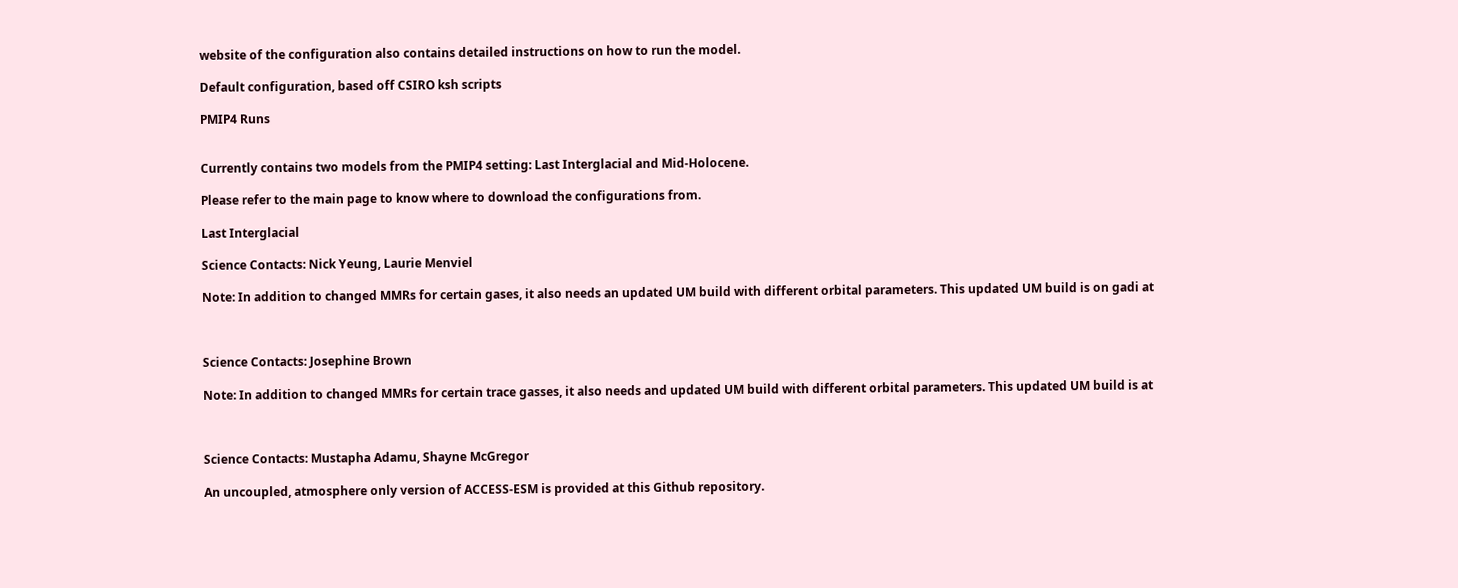website of the configuration also contains detailed instructions on how to run the model.

Default configuration, based off CSIRO ksh scripts

PMIP4 Runs


Currently contains two models from the PMIP4 setting: Last Interglacial and Mid-Holocene.

Please refer to the main page to know where to download the configurations from.

Last Interglacial

Science Contacts: Nick Yeung, Laurie Menviel

Note: In addition to changed MMRs for certain gases, it also needs an updated UM build with different orbital parameters. This updated UM build is on gadi at



Science Contacts: Josephine Brown

Note: In addition to changed MMRs for certain trace gasses, it also needs and updated UM build with different orbital parameters. This updated UM build is at



Science Contacts: Mustapha Adamu, Shayne McGregor

An uncoupled, atmosphere only version of ACCESS-ESM is provided at this Github repository.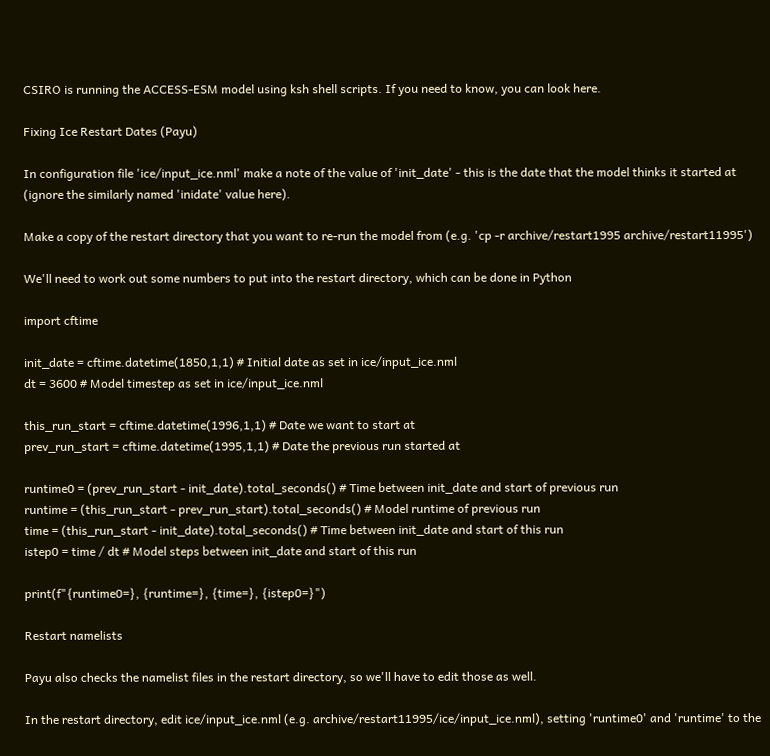CSIRO is running the ACCESS-ESM model using ksh shell scripts. If you need to know, you can look here.

Fixing Ice Restart Dates (Payu)

In configuration file 'ice/input_ice.nml' make a note of the value of 'init_date' - this is the date that the model thinks it started at (ignore the similarly named 'inidate' value here).

Make a copy of the restart directory that you want to re-run the model from (e.g. 'cp -r archive/restart1995 archive/restart11995')

We'll need to work out some numbers to put into the restart directory, which can be done in Python

import cftime

init_date = cftime.datetime(1850,1,1) # Initial date as set in ice/input_ice.nml
dt = 3600 # Model timestep as set in ice/input_ice.nml

this_run_start = cftime.datetime(1996,1,1) # Date we want to start at
prev_run_start = cftime.datetime(1995,1,1) # Date the previous run started at

runtime0 = (prev_run_start - init_date).total_seconds() # Time between init_date and start of previous run
runtime = (this_run_start - prev_run_start).total_seconds() # Model runtime of previous run
time = (this_run_start - init_date).total_seconds() # Time between init_date and start of this run
istep0 = time / dt # Model steps between init_date and start of this run

print(f"{runtime0=}, {runtime=}, {time=}, {istep0=}")

Restart namelists

Payu also checks the namelist files in the restart directory, so we'll have to edit those as well.

In the restart directory, edit ice/input_ice.nml (e.g. archive/restart11995/ice/input_ice.nml), setting 'runtime0' and 'runtime' to the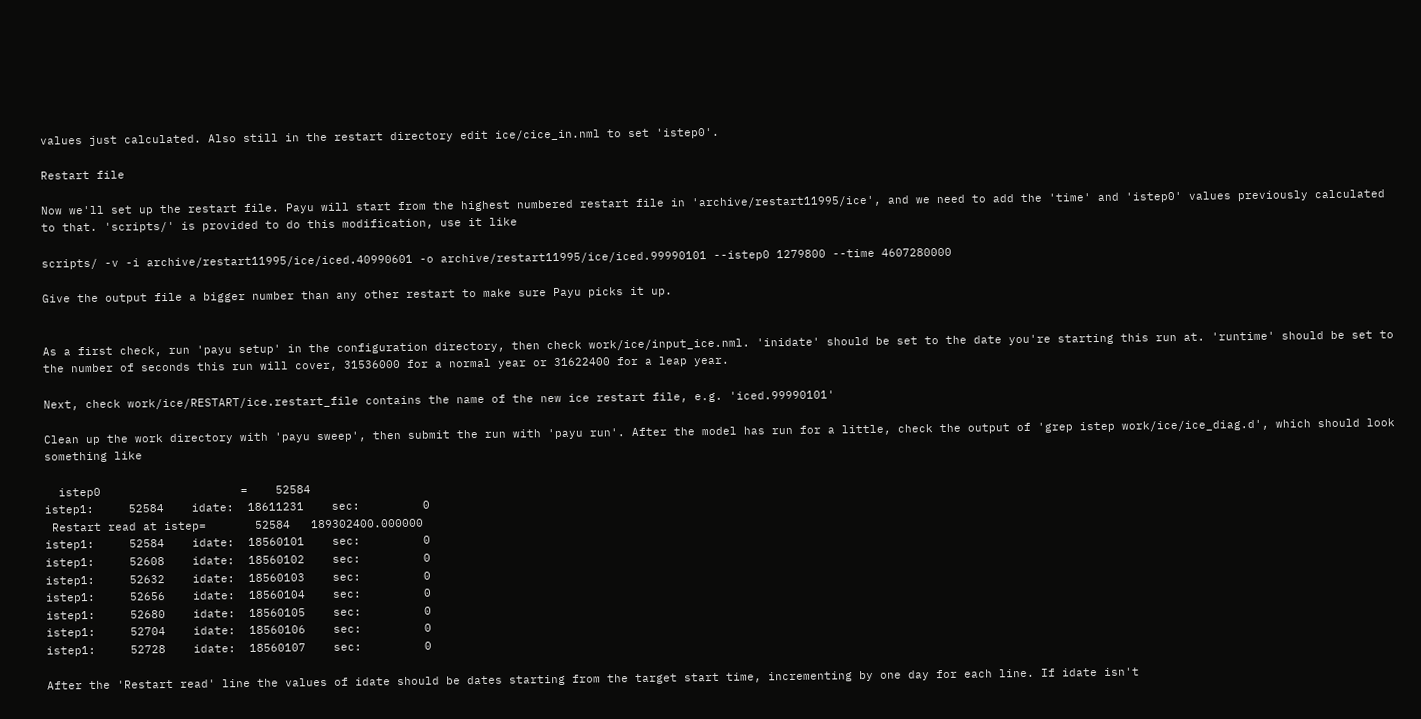values just calculated. Also still in the restart directory edit ice/cice_in.nml to set 'istep0'.

Restart file

Now we'll set up the restart file. Payu will start from the highest numbered restart file in 'archive/restart11995/ice', and we need to add the 'time' and 'istep0' values previously calculated to that. 'scripts/' is provided to do this modification, use it like

scripts/ -v -i archive/restart11995/ice/iced.40990601 -o archive/restart11995/ice/iced.99990101 --istep0 1279800 --time 4607280000

Give the output file a bigger number than any other restart to make sure Payu picks it up.


As a first check, run 'payu setup' in the configuration directory, then check work/ice/input_ice.nml. 'inidate' should be set to the date you're starting this run at. 'runtime' should be set to the number of seconds this run will cover, 31536000 for a normal year or 31622400 for a leap year.

Next, check work/ice/RESTART/ice.restart_file contains the name of the new ice restart file, e.g. 'iced.99990101'

Clean up the work directory with 'payu sweep', then submit the run with 'payu run'. After the model has run for a little, check the output of 'grep istep work/ice/ice_diag.d', which should look something like

  istep0                    =    52584
istep1:     52584    idate:  18611231    sec:         0
 Restart read at istep=       52584   189302400.000000
istep1:     52584    idate:  18560101    sec:         0
istep1:     52608    idate:  18560102    sec:         0
istep1:     52632    idate:  18560103    sec:         0
istep1:     52656    idate:  18560104    sec:         0
istep1:     52680    idate:  18560105    sec:         0
istep1:     52704    idate:  18560106    sec:         0
istep1:     52728    idate:  18560107    sec:         0

After the 'Restart read' line the values of idate should be dates starting from the target start time, incrementing by one day for each line. If idate isn't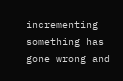incrementing something has gone wrong and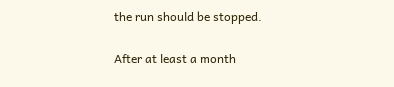the run should be stopped.

After at least a month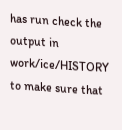has run check the output in work/ice/HISTORY to make sure that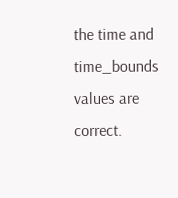the time and time_bounds values are correct.